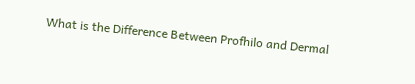What is the Difference Between Profhilo and Dermal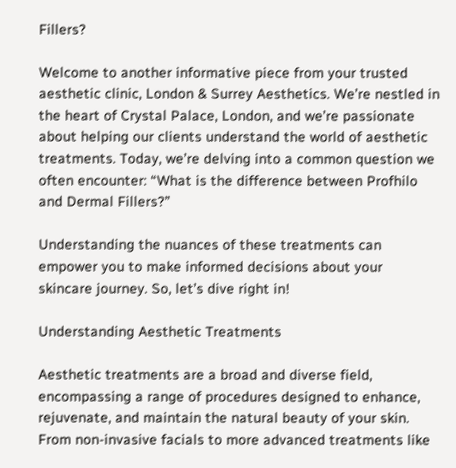Fillers?

Welcome to another informative piece from your trusted aesthetic clinic, London & Surrey Aesthetics. We’re nestled in the heart of Crystal Palace, London, and we’re passionate about helping our clients understand the world of aesthetic treatments. Today, we’re delving into a common question we often encounter: “What is the difference between Profhilo and Dermal Fillers?”

Understanding the nuances of these treatments can empower you to make informed decisions about your skincare journey. So, let’s dive right in!

Understanding Aesthetic Treatments

Aesthetic treatments are a broad and diverse field, encompassing a range of procedures designed to enhance, rejuvenate, and maintain the natural beauty of your skin. From non-invasive facials to more advanced treatments like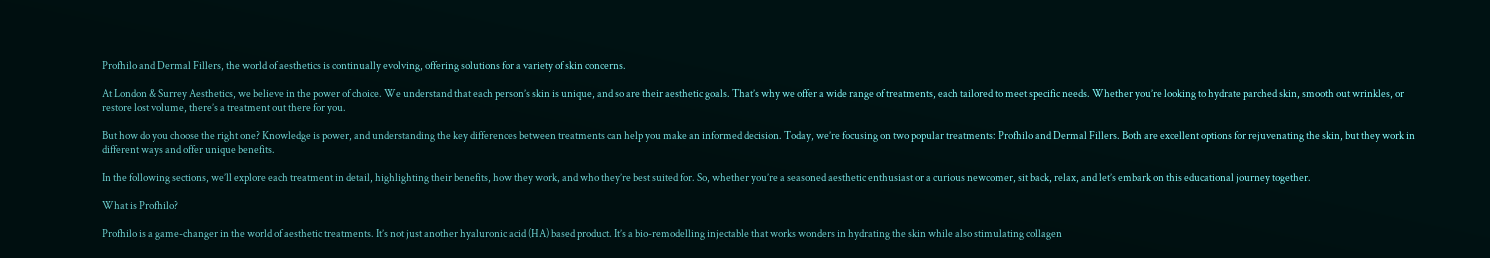Profhilo and Dermal Fillers, the world of aesthetics is continually evolving, offering solutions for a variety of skin concerns.

At London & Surrey Aesthetics, we believe in the power of choice. We understand that each person’s skin is unique, and so are their aesthetic goals. That’s why we offer a wide range of treatments, each tailored to meet specific needs. Whether you’re looking to hydrate parched skin, smooth out wrinkles, or restore lost volume, there’s a treatment out there for you.

But how do you choose the right one? Knowledge is power, and understanding the key differences between treatments can help you make an informed decision. Today, we’re focusing on two popular treatments: Profhilo and Dermal Fillers. Both are excellent options for rejuvenating the skin, but they work in different ways and offer unique benefits.

In the following sections, we’ll explore each treatment in detail, highlighting their benefits, how they work, and who they’re best suited for. So, whether you’re a seasoned aesthetic enthusiast or a curious newcomer, sit back, relax, and let’s embark on this educational journey together.

What is Profhilo?

Profhilo is a game-changer in the world of aesthetic treatments. It’s not just another hyaluronic acid (HA) based product. It’s a bio-remodelling injectable that works wonders in hydrating the skin while also stimulating collagen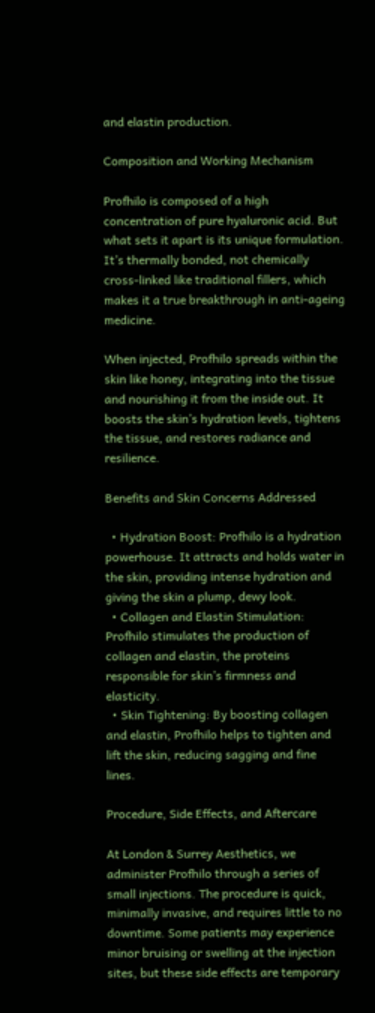and elastin production.

Composition and Working Mechanism

Profhilo is composed of a high concentration of pure hyaluronic acid. But what sets it apart is its unique formulation. It’s thermally bonded, not chemically cross-linked like traditional fillers, which makes it a true breakthrough in anti-ageing medicine.

When injected, Profhilo spreads within the skin like honey, integrating into the tissue and nourishing it from the inside out. It boosts the skin’s hydration levels, tightens the tissue, and restores radiance and resilience.

Benefits and Skin Concerns Addressed

  • Hydration Boost: Profhilo is a hydration powerhouse. It attracts and holds water in the skin, providing intense hydration and giving the skin a plump, dewy look.
  • Collagen and Elastin Stimulation: Profhilo stimulates the production of collagen and elastin, the proteins responsible for skin’s firmness and elasticity.
  • Skin Tightening: By boosting collagen and elastin, Profhilo helps to tighten and lift the skin, reducing sagging and fine lines.

Procedure, Side Effects, and Aftercare

At London & Surrey Aesthetics, we administer Profhilo through a series of small injections. The procedure is quick, minimally invasive, and requires little to no downtime. Some patients may experience minor bruising or swelling at the injection sites, but these side effects are temporary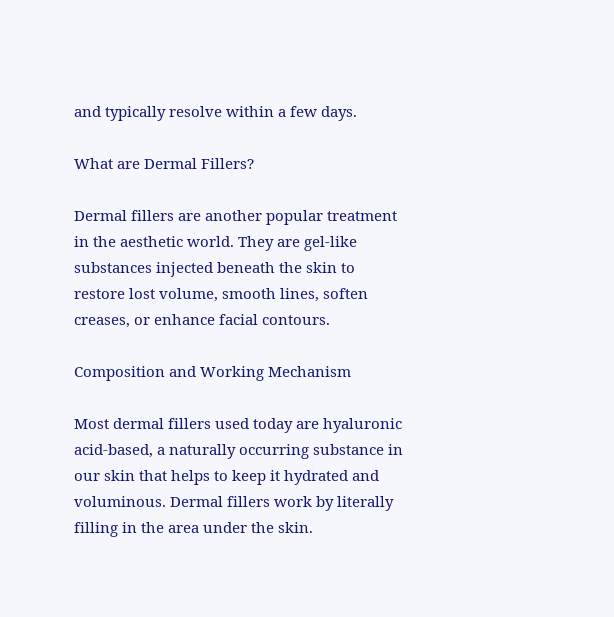and typically resolve within a few days.

What are Dermal Fillers?

Dermal fillers are another popular treatment in the aesthetic world. They are gel-like substances injected beneath the skin to restore lost volume, smooth lines, soften creases, or enhance facial contours.

Composition and Working Mechanism

Most dermal fillers used today are hyaluronic acid-based, a naturally occurring substance in our skin that helps to keep it hydrated and voluminous. Dermal fillers work by literally filling in the area under the skin.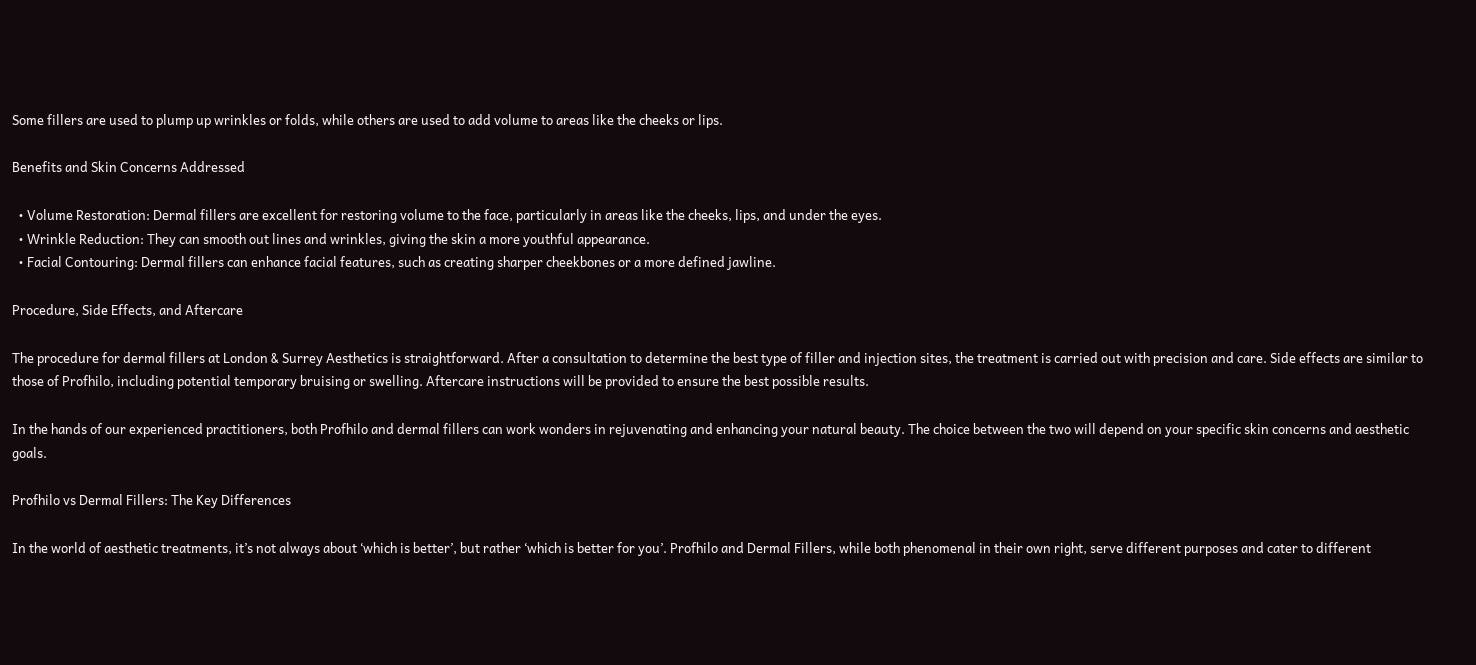Some fillers are used to plump up wrinkles or folds, while others are used to add volume to areas like the cheeks or lips.

Benefits and Skin Concerns Addressed

  • Volume Restoration: Dermal fillers are excellent for restoring volume to the face, particularly in areas like the cheeks, lips, and under the eyes.
  • Wrinkle Reduction: They can smooth out lines and wrinkles, giving the skin a more youthful appearance.
  • Facial Contouring: Dermal fillers can enhance facial features, such as creating sharper cheekbones or a more defined jawline.

Procedure, Side Effects, and Aftercare

The procedure for dermal fillers at London & Surrey Aesthetics is straightforward. After a consultation to determine the best type of filler and injection sites, the treatment is carried out with precision and care. Side effects are similar to those of Profhilo, including potential temporary bruising or swelling. Aftercare instructions will be provided to ensure the best possible results.

In the hands of our experienced practitioners, both Profhilo and dermal fillers can work wonders in rejuvenating and enhancing your natural beauty. The choice between the two will depend on your specific skin concerns and aesthetic goals.

Profhilo vs Dermal Fillers: The Key Differences

In the world of aesthetic treatments, it’s not always about ‘which is better’, but rather ‘which is better for you’. Profhilo and Dermal Fillers, while both phenomenal in their own right, serve different purposes and cater to different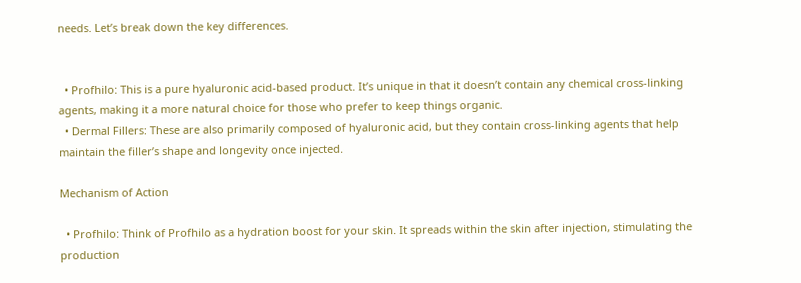needs. Let’s break down the key differences.


  • Profhilo: This is a pure hyaluronic acid-based product. It’s unique in that it doesn’t contain any chemical cross-linking agents, making it a more natural choice for those who prefer to keep things organic.
  • Dermal Fillers: These are also primarily composed of hyaluronic acid, but they contain cross-linking agents that help maintain the filler’s shape and longevity once injected.

Mechanism of Action

  • Profhilo: Think of Profhilo as a hydration boost for your skin. It spreads within the skin after injection, stimulating the production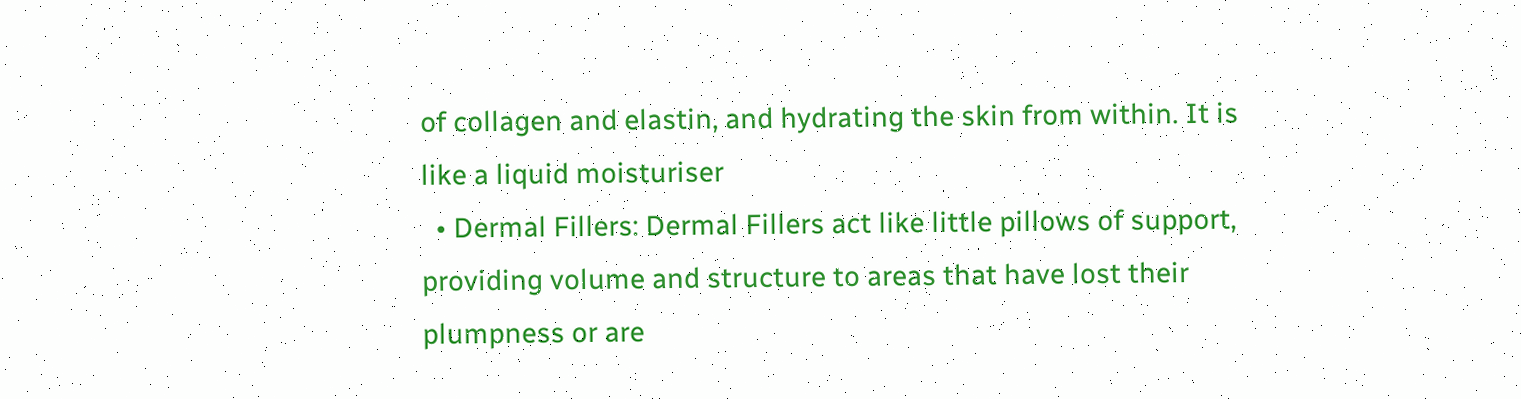of collagen and elastin, and hydrating the skin from within. It is like a liquid moisturiser
  • Dermal Fillers: Dermal Fillers act like little pillows of support, providing volume and structure to areas that have lost their plumpness or are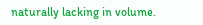naturally lacking in volume.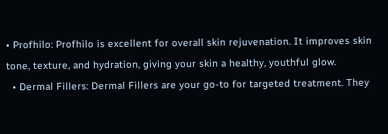• Profhilo: Profhilo is excellent for overall skin rejuvenation. It improves skin tone, texture, and hydration, giving your skin a healthy, youthful glow.
  • Dermal Fillers: Dermal Fillers are your go-to for targeted treatment. They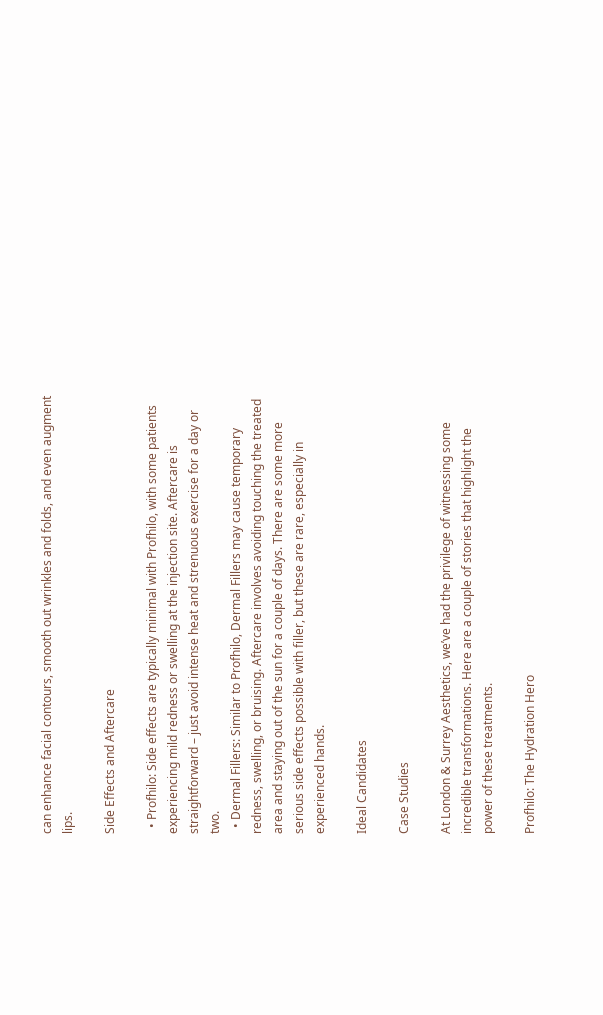can enhance facial contours, smooth out wrinkles and folds, and even augment lips.

Side Effects and Aftercare

  • Profhilo: Side effects are typically minimal with Profhilo, with some patients experiencing mild redness or swelling at the injection site. Aftercare is straightforward – just avoid intense heat and strenuous exercise for a day or two.
  • Dermal Fillers: Similar to Profhilo, Dermal Fillers may cause temporary redness, swelling, or bruising. Aftercare involves avoiding touching the treated area and staying out of the sun for a couple of days. There are some more serious side effects possible with filler, but these are rare, especially in experienced hands.

Ideal Candidates

Case Studies

At London & Surrey Aesthetics, we’ve had the privilege of witnessing some incredible transformations. Here are a couple of stories that highlight the power of these treatments.

Profhilo: The Hydration Hero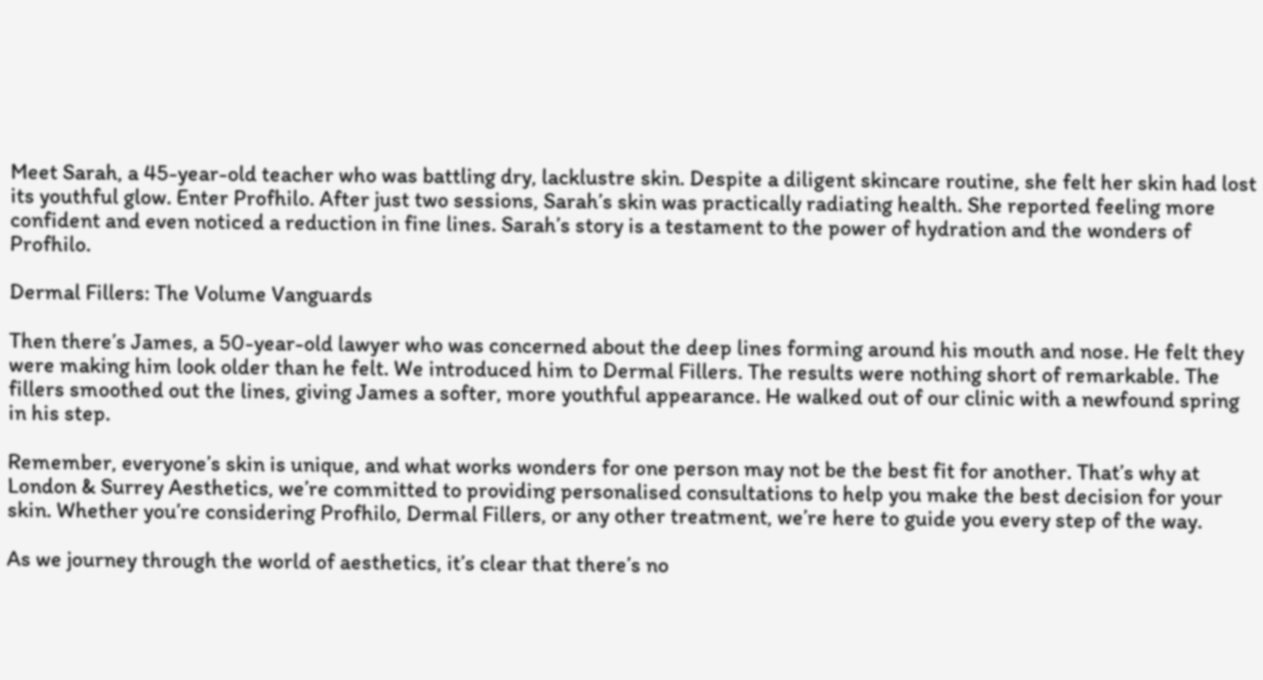Meet Sarah, a 45-year-old teacher who was battling dry, lacklustre skin. Despite a diligent skincare routine, she felt her skin had lost its youthful glow. Enter Profhilo. After just two sessions, Sarah’s skin was practically radiating health. She reported feeling more confident and even noticed a reduction in fine lines. Sarah’s story is a testament to the power of hydration and the wonders of Profhilo.

Dermal Fillers: The Volume Vanguards

Then there’s James, a 50-year-old lawyer who was concerned about the deep lines forming around his mouth and nose. He felt they were making him look older than he felt. We introduced him to Dermal Fillers. The results were nothing short of remarkable. The fillers smoothed out the lines, giving James a softer, more youthful appearance. He walked out of our clinic with a newfound spring in his step.

Remember, everyone’s skin is unique, and what works wonders for one person may not be the best fit for another. That’s why at London & Surrey Aesthetics, we’re committed to providing personalised consultations to help you make the best decision for your skin. Whether you’re considering Profhilo, Dermal Fillers, or any other treatment, we’re here to guide you every step of the way.

As we journey through the world of aesthetics, it’s clear that there’s no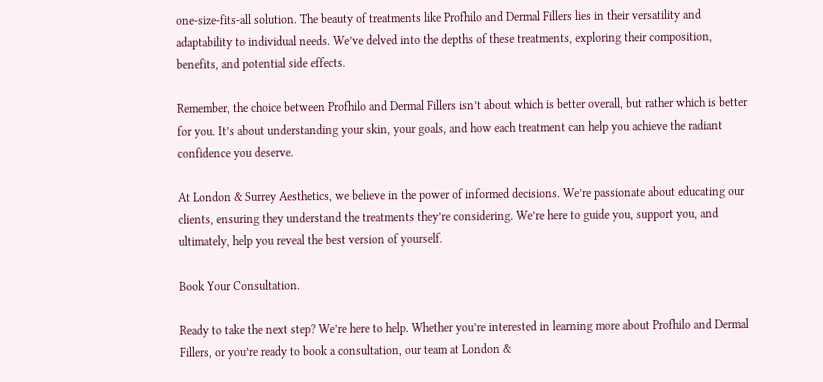one-size-fits-all solution. The beauty of treatments like Profhilo and Dermal Fillers lies in their versatility and adaptability to individual needs. We’ve delved into the depths of these treatments, exploring their composition, benefits, and potential side effects.

Remember, the choice between Profhilo and Dermal Fillers isn’t about which is better overall, but rather which is better for you. It’s about understanding your skin, your goals, and how each treatment can help you achieve the radiant confidence you deserve.

At London & Surrey Aesthetics, we believe in the power of informed decisions. We’re passionate about educating our clients, ensuring they understand the treatments they’re considering. We’re here to guide you, support you, and ultimately, help you reveal the best version of yourself.

Book Your Consultation.

Ready to take the next step? We’re here to help. Whether you’re interested in learning more about Profhilo and Dermal Fillers, or you’re ready to book a consultation, our team at London &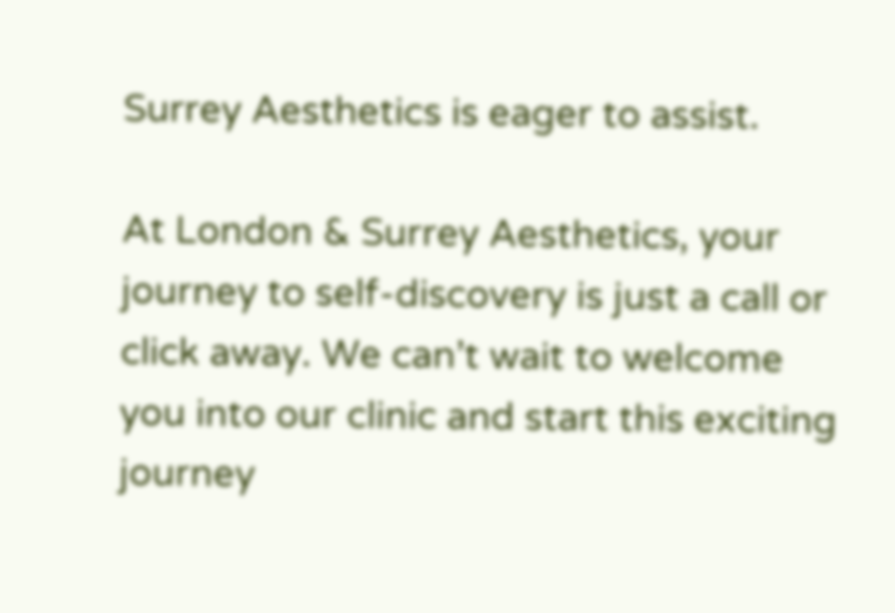Surrey Aesthetics is eager to assist.

At London & Surrey Aesthetics, your journey to self-discovery is just a call or click away. We can’t wait to welcome you into our clinic and start this exciting journey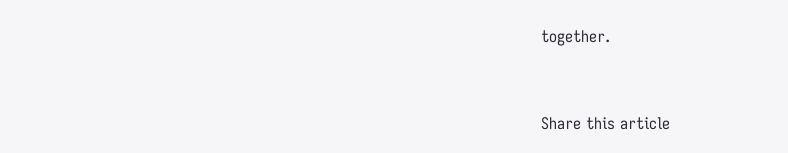together.


Share this article